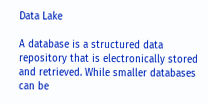Data Lake

A database is a structured data repository that is electronically stored and retrieved. While smaller databases can be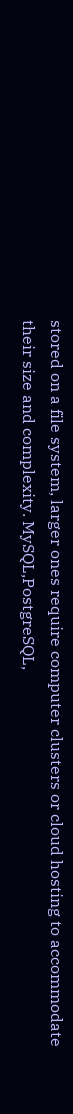stored on a file system, larger ones require computer clusters or cloud hosting to accommodate their size and complexity. MySQL,PostgreSQL,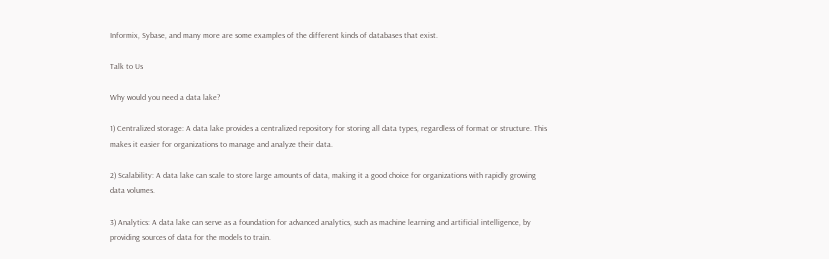Informix, Sybase, and many more are some examples of the different kinds of databases that exist.

Talk to Us

Why would you need a data lake?

1) Centralized storage: A data lake provides a centralized repository for storing all data types, regardless of format or structure. This makes it easier for organizations to manage and analyze their data.

2) Scalability: A data lake can scale to store large amounts of data, making it a good choice for organizations with rapidly growing data volumes.

3) Analytics: A data lake can serve as a foundation for advanced analytics, such as machine learning and artificial intelligence, by providing sources of data for the models to train.